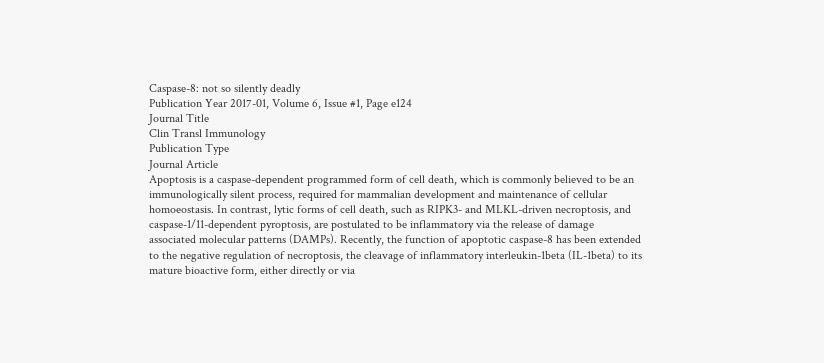Caspase-8: not so silently deadly
Publication Year 2017-01, Volume 6, Issue #1, Page e124
Journal Title
Clin Transl Immunology
Publication Type
Journal Article
Apoptosis is a caspase-dependent programmed form of cell death, which is commonly believed to be an immunologically silent process, required for mammalian development and maintenance of cellular homoeostasis. In contrast, lytic forms of cell death, such as RIPK3- and MLKL-driven necroptosis, and caspase-1/11-dependent pyroptosis, are postulated to be inflammatory via the release of damage associated molecular patterns (DAMPs). Recently, the function of apoptotic caspase-8 has been extended to the negative regulation of necroptosis, the cleavage of inflammatory interleukin-1beta (IL-1beta) to its mature bioactive form, either directly or via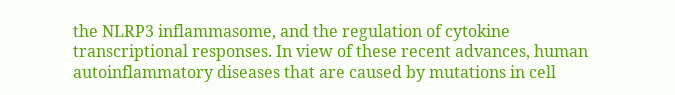the NLRP3 inflammasome, and the regulation of cytokine transcriptional responses. In view of these recent advances, human autoinflammatory diseases that are caused by mutations in cell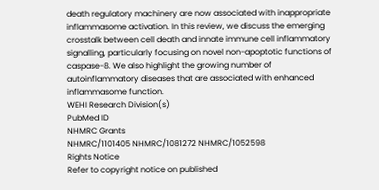death regulatory machinery are now associated with inappropriate inflammasome activation. In this review, we discuss the emerging crosstalk between cell death and innate immune cell inflammatory signalling, particularly focusing on novel non-apoptotic functions of caspase-8. We also highlight the growing number of autoinflammatory diseases that are associated with enhanced inflammasome function.
WEHI Research Division(s)
PubMed ID
NHMRC Grants
NHMRC/1101405 NHMRC/1081272 NHMRC/1052598
Rights Notice
Refer to copyright notice on published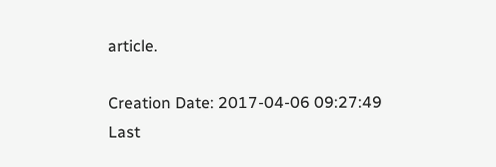article.

Creation Date: 2017-04-06 09:27:49
Last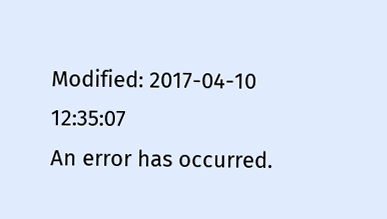Modified: 2017-04-10 12:35:07
An error has occurred.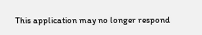This application may no longer respond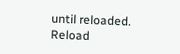until reloaded. Reload